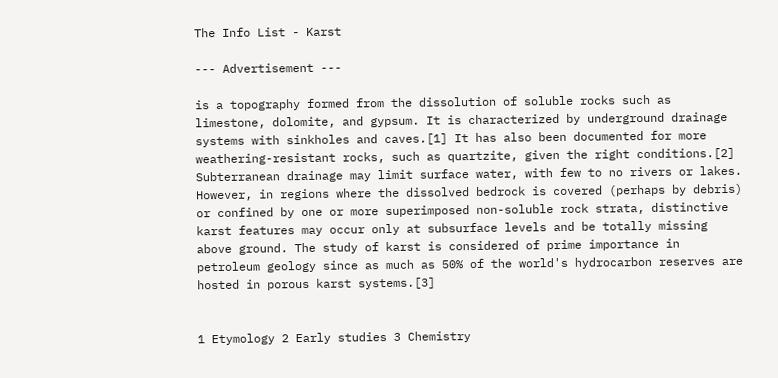The Info List - Karst

--- Advertisement ---

is a topography formed from the dissolution of soluble rocks such as limestone, dolomite, and gypsum. It is characterized by underground drainage systems with sinkholes and caves.[1] It has also been documented for more weathering-resistant rocks, such as quartzite, given the right conditions.[2] Subterranean drainage may limit surface water, with few to no rivers or lakes. However, in regions where the dissolved bedrock is covered (perhaps by debris) or confined by one or more superimposed non-soluble rock strata, distinctive karst features may occur only at subsurface levels and be totally missing above ground. The study of karst is considered of prime importance in petroleum geology since as much as 50% of the world's hydrocarbon reserves are hosted in porous karst systems.[3]


1 Etymology 2 Early studies 3 Chemistry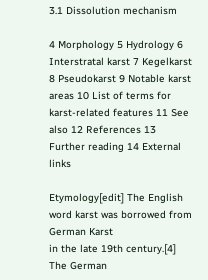3.1 Dissolution mechanism

4 Morphology 5 Hydrology 6 Interstratal karst 7 Kegelkarst 8 Pseudokarst 9 Notable karst areas 10 List of terms for karst-related features 11 See also 12 References 13 Further reading 14 External links

Etymology[edit] The English word karst was borrowed from German Karst
in the late 19th century.[4] The German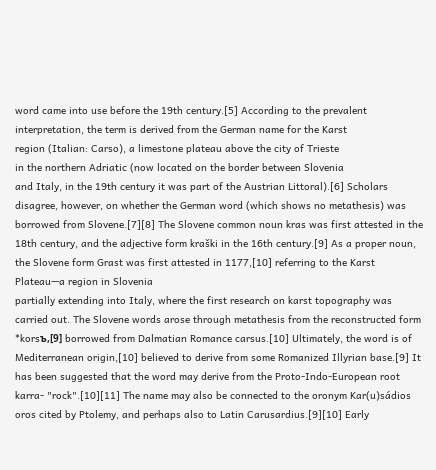word came into use before the 19th century.[5] According to the prevalent interpretation, the term is derived from the German name for the Karst
region (Italian: Carso), a limestone plateau above the city of Trieste
in the northern Adriatic (now located on the border between Slovenia
and Italy, in the 19th century it was part of the Austrian Littoral).[6] Scholars disagree, however, on whether the German word (which shows no metathesis) was borrowed from Slovene.[7][8] The Slovene common noun kras was first attested in the 18th century, and the adjective form kraški in the 16th century.[9] As a proper noun, the Slovene form Grast was first attested in 1177,[10] referring to the Karst
Plateau—a region in Slovenia
partially extending into Italy, where the first research on karst topography was carried out. The Slovene words arose through metathesis from the reconstructed form *korsъ,[9] borrowed from Dalmatian Romance carsus.[10] Ultimately, the word is of Mediterranean origin,[10] believed to derive from some Romanized Illyrian base.[9] It has been suggested that the word may derive from the Proto-Indo-European root karra- "rock".[10][11] The name may also be connected to the oronym Kar(u)sádios oros cited by Ptolemy, and perhaps also to Latin Carusardius.[9][10] Early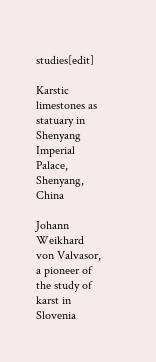studies[edit]

Karstic limestones as statuary in Shenyang
Imperial Palace, Shenyang, China

Johann Weikhard von Valvasor, a pioneer of the study of karst in Slovenia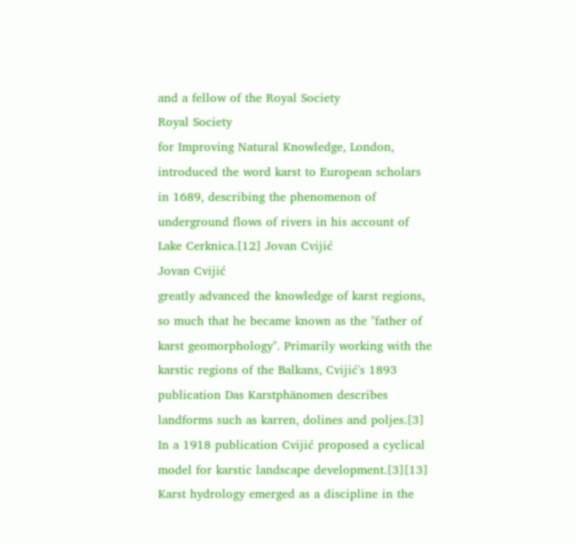and a fellow of the Royal Society
Royal Society
for Improving Natural Knowledge, London, introduced the word karst to European scholars in 1689, describing the phenomenon of underground flows of rivers in his account of Lake Cerknica.[12] Jovan Cvijić
Jovan Cvijić
greatly advanced the knowledge of karst regions, so much that he became known as the "father of karst geomorphology". Primarily working with the karstic regions of the Balkans, Cvijić's 1893 publication Das Karstphänomen describes landforms such as karren, dolines and poljes.[3] In a 1918 publication Cvijić proposed a cyclical model for karstic landscape development.[3][13] Karst hydrology emerged as a discipline in the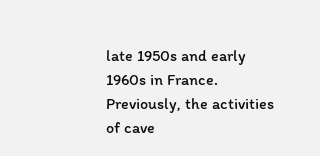late 1950s and early 1960s in France. Previously, the activities of cave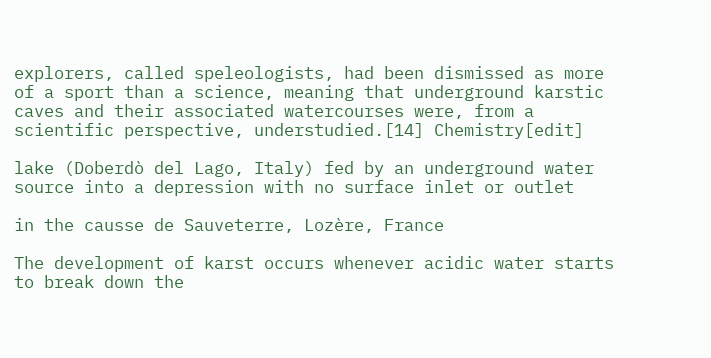explorers, called speleologists, had been dismissed as more of a sport than a science, meaning that underground karstic caves and their associated watercourses were, from a scientific perspective, understudied.[14] Chemistry[edit]

lake (Doberdò del Lago, Italy) fed by an underground water source into a depression with no surface inlet or outlet

in the causse de Sauveterre, Lozère, France

The development of karst occurs whenever acidic water starts to break down the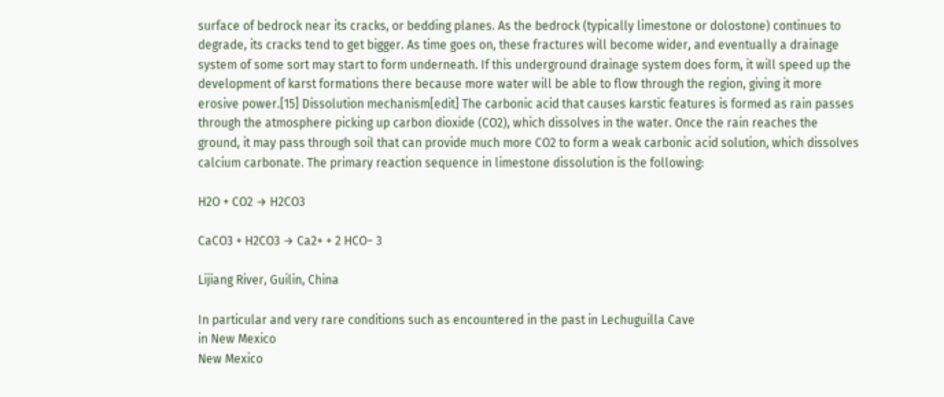surface of bedrock near its cracks, or bedding planes. As the bedrock (typically limestone or dolostone) continues to degrade, its cracks tend to get bigger. As time goes on, these fractures will become wider, and eventually a drainage system of some sort may start to form underneath. If this underground drainage system does form, it will speed up the development of karst formations there because more water will be able to flow through the region, giving it more erosive power.[15] Dissolution mechanism[edit] The carbonic acid that causes karstic features is formed as rain passes through the atmosphere picking up carbon dioxide (CO2), which dissolves in the water. Once the rain reaches the ground, it may pass through soil that can provide much more CO2 to form a weak carbonic acid solution, which dissolves calcium carbonate. The primary reaction sequence in limestone dissolution is the following:

H2O + CO2 → H2CO3

CaCO3 + H2CO3 → Ca2+ + 2 HCO− 3

Lijiang River, Guilin, China

In particular and very rare conditions such as encountered in the past in Lechuguilla Cave
in New Mexico
New Mexico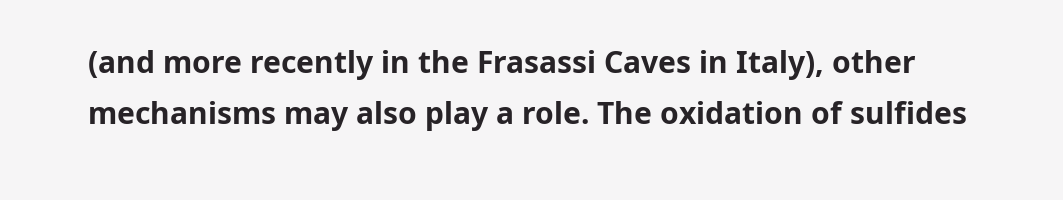(and more recently in the Frasassi Caves in Italy), other mechanisms may also play a role. The oxidation of sulfides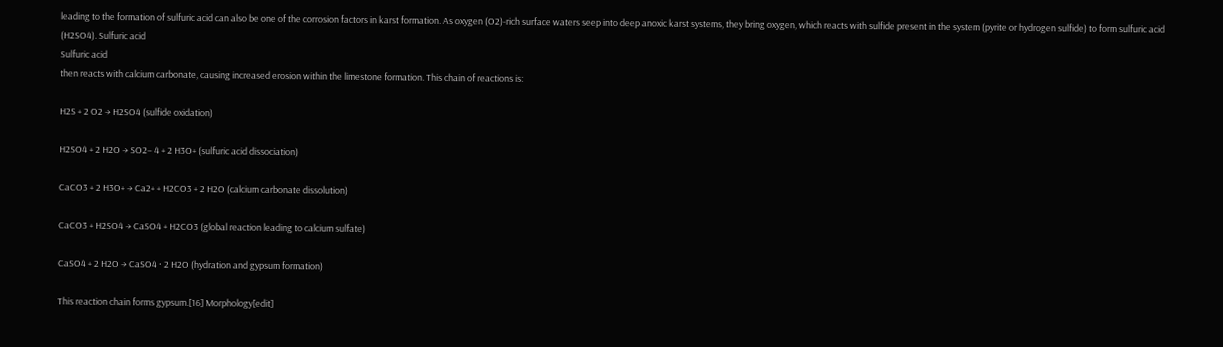leading to the formation of sulfuric acid can also be one of the corrosion factors in karst formation. As oxygen (O2)-rich surface waters seep into deep anoxic karst systems, they bring oxygen, which reacts with sulfide present in the system (pyrite or hydrogen sulfide) to form sulfuric acid (H2SO4). Sulfuric acid
Sulfuric acid
then reacts with calcium carbonate, causing increased erosion within the limestone formation. This chain of reactions is:

H2S + 2 O2 → H2SO4 (sulfide oxidation)

H2SO4 + 2 H2O → SO2− 4 + 2 H3O+ (sulfuric acid dissociation)

CaCO3 + 2 H3O+ → Ca2+ + H2CO3 + 2 H2O (calcium carbonate dissolution)

CaCO3 + H2SO4 → CaSO4 + H2CO3 (global reaction leading to calcium sulfate)

CaSO4 + 2 H2O → CaSO4 · 2 H2O (hydration and gypsum formation)

This reaction chain forms gypsum.[16] Morphology[edit]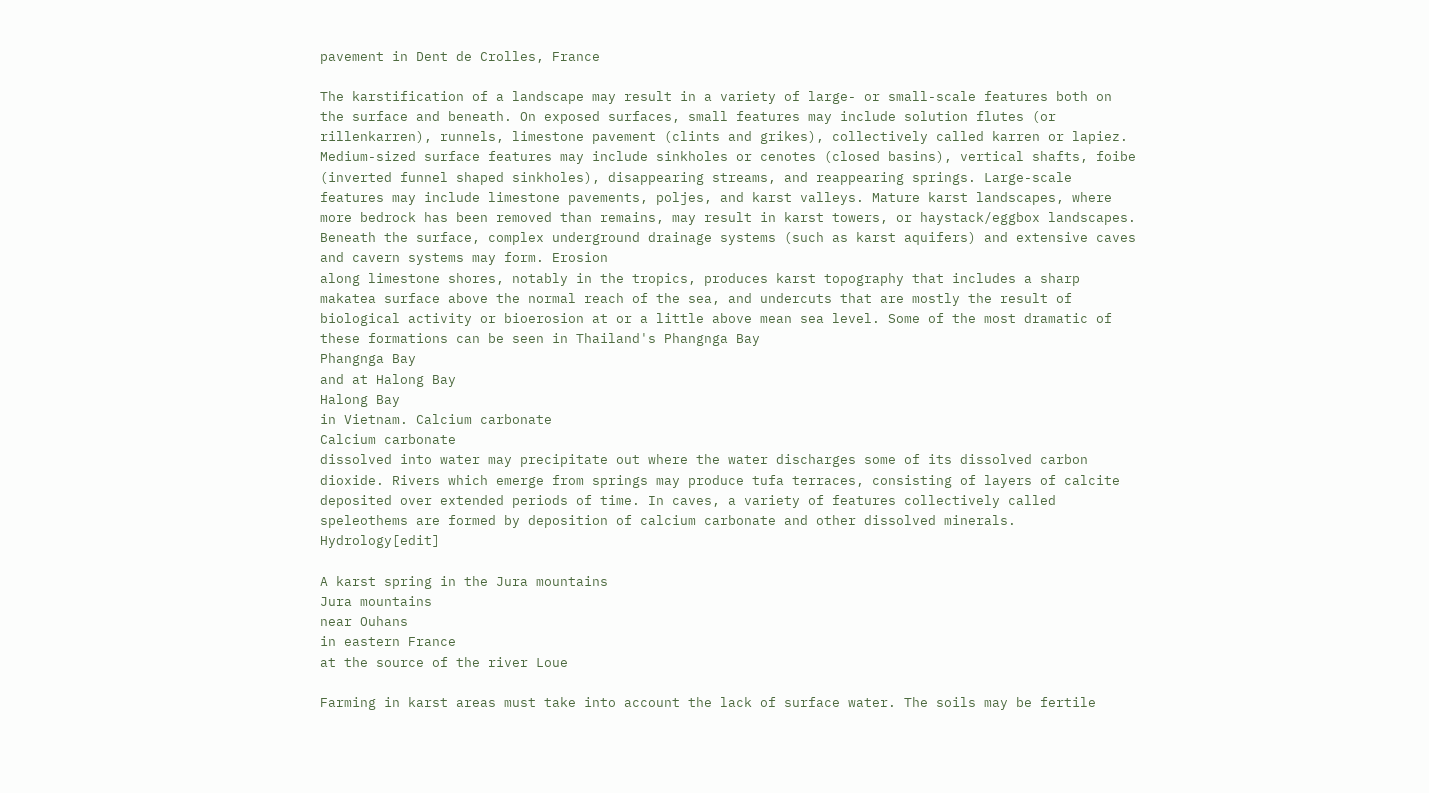pavement in Dent de Crolles, France

The karstification of a landscape may result in a variety of large- or small-scale features both on the surface and beneath. On exposed surfaces, small features may include solution flutes (or rillenkarren), runnels, limestone pavement (clints and grikes), collectively called karren or lapiez. Medium-sized surface features may include sinkholes or cenotes (closed basins), vertical shafts, foibe (inverted funnel shaped sinkholes), disappearing streams, and reappearing springs. Large-scale features may include limestone pavements, poljes, and karst valleys. Mature karst landscapes, where more bedrock has been removed than remains, may result in karst towers, or haystack/eggbox landscapes. Beneath the surface, complex underground drainage systems (such as karst aquifers) and extensive caves and cavern systems may form. Erosion
along limestone shores, notably in the tropics, produces karst topography that includes a sharp makatea surface above the normal reach of the sea, and undercuts that are mostly the result of biological activity or bioerosion at or a little above mean sea level. Some of the most dramatic of these formations can be seen in Thailand's Phangnga Bay
Phangnga Bay
and at Halong Bay
Halong Bay
in Vietnam. Calcium carbonate
Calcium carbonate
dissolved into water may precipitate out where the water discharges some of its dissolved carbon dioxide. Rivers which emerge from springs may produce tufa terraces, consisting of layers of calcite deposited over extended periods of time. In caves, a variety of features collectively called speleothems are formed by deposition of calcium carbonate and other dissolved minerals. Hydrology[edit]

A karst spring in the Jura mountains
Jura mountains
near Ouhans
in eastern France
at the source of the river Loue

Farming in karst areas must take into account the lack of surface water. The soils may be fertile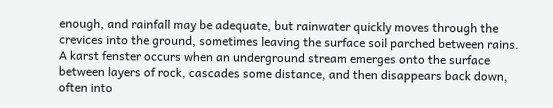enough, and rainfall may be adequate, but rainwater quickly moves through the crevices into the ground, sometimes leaving the surface soil parched between rains. A karst fenster occurs when an underground stream emerges onto the surface between layers of rock, cascades some distance, and then disappears back down, often into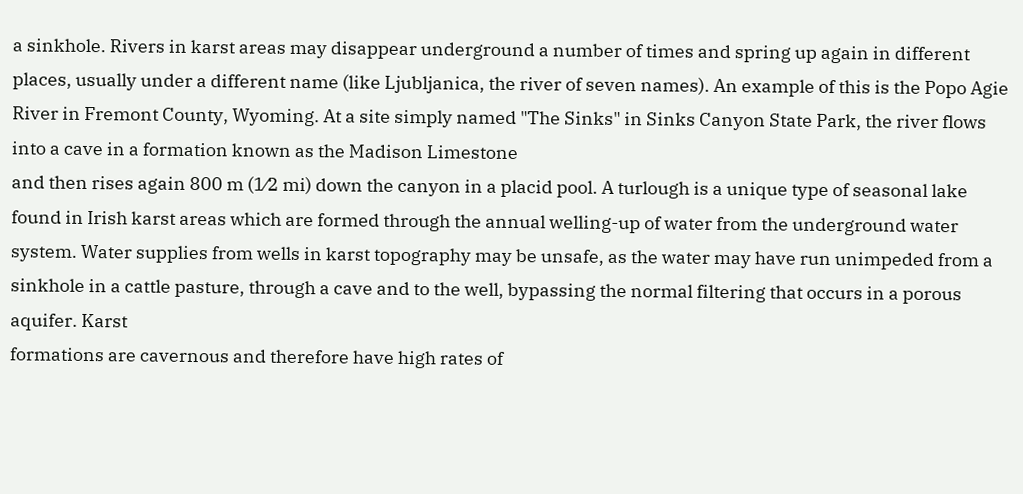a sinkhole. Rivers in karst areas may disappear underground a number of times and spring up again in different places, usually under a different name (like Ljubljanica, the river of seven names). An example of this is the Popo Agie River in Fremont County, Wyoming. At a site simply named "The Sinks" in Sinks Canyon State Park, the river flows into a cave in a formation known as the Madison Limestone
and then rises again 800 m (1⁄2 mi) down the canyon in a placid pool. A turlough is a unique type of seasonal lake found in Irish karst areas which are formed through the annual welling-up of water from the underground water system. Water supplies from wells in karst topography may be unsafe, as the water may have run unimpeded from a sinkhole in a cattle pasture, through a cave and to the well, bypassing the normal filtering that occurs in a porous aquifer. Karst
formations are cavernous and therefore have high rates of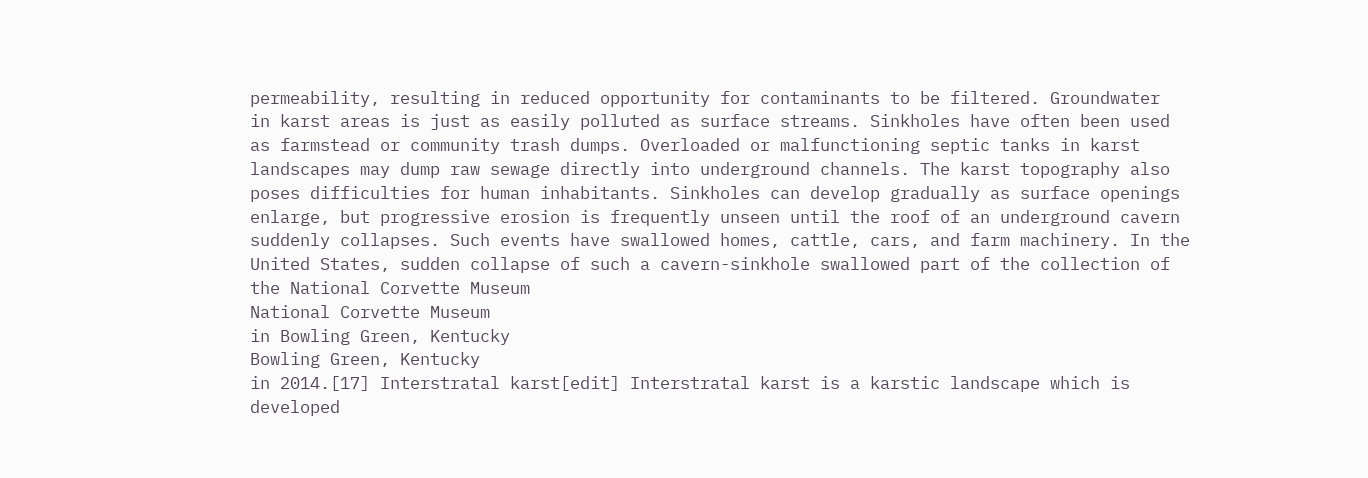permeability, resulting in reduced opportunity for contaminants to be filtered. Groundwater
in karst areas is just as easily polluted as surface streams. Sinkholes have often been used as farmstead or community trash dumps. Overloaded or malfunctioning septic tanks in karst landscapes may dump raw sewage directly into underground channels. The karst topography also poses difficulties for human inhabitants. Sinkholes can develop gradually as surface openings enlarge, but progressive erosion is frequently unseen until the roof of an underground cavern suddenly collapses. Such events have swallowed homes, cattle, cars, and farm machinery. In the United States, sudden collapse of such a cavern-sinkhole swallowed part of the collection of the National Corvette Museum
National Corvette Museum
in Bowling Green, Kentucky
Bowling Green, Kentucky
in 2014.[17] Interstratal karst[edit] Interstratal karst is a karstic landscape which is developed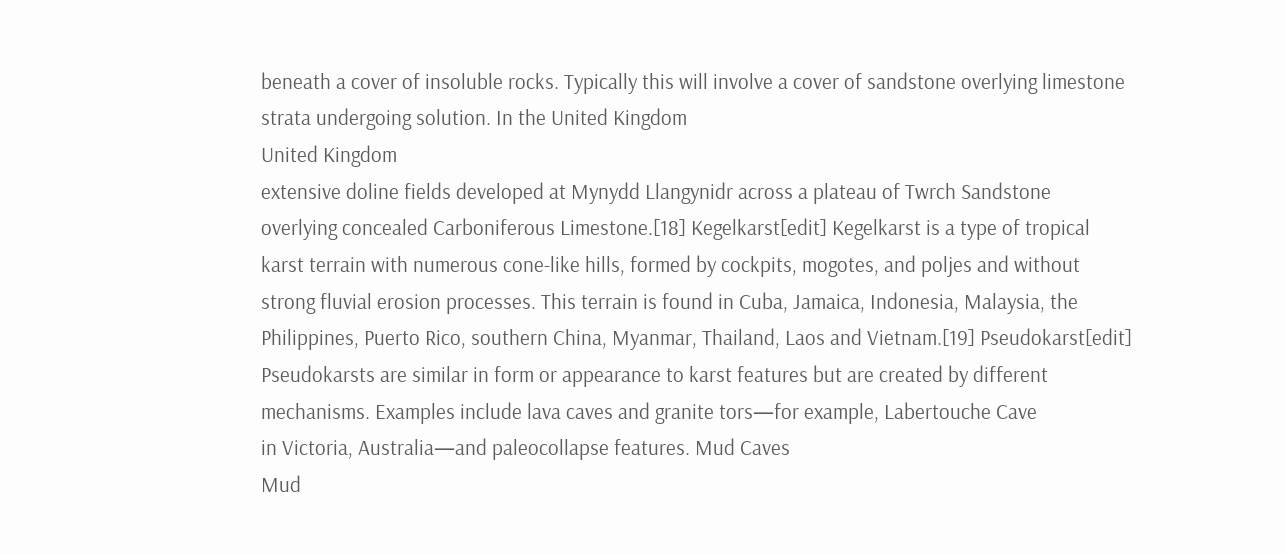beneath a cover of insoluble rocks. Typically this will involve a cover of sandstone overlying limestone strata undergoing solution. In the United Kingdom
United Kingdom
extensive doline fields developed at Mynydd Llangynidr across a plateau of Twrch Sandstone
overlying concealed Carboniferous Limestone.[18] Kegelkarst[edit] Kegelkarst is a type of tropical karst terrain with numerous cone-like hills, formed by cockpits, mogotes, and poljes and without strong fluvial erosion processes. This terrain is found in Cuba, Jamaica, Indonesia, Malaysia, the Philippines, Puerto Rico, southern China, Myanmar, Thailand, Laos and Vietnam.[19] Pseudokarst[edit] Pseudokarsts are similar in form or appearance to karst features but are created by different mechanisms. Examples include lava caves and granite tors—for example, Labertouche Cave
in Victoria, Australia—and paleocollapse features. Mud Caves
Mud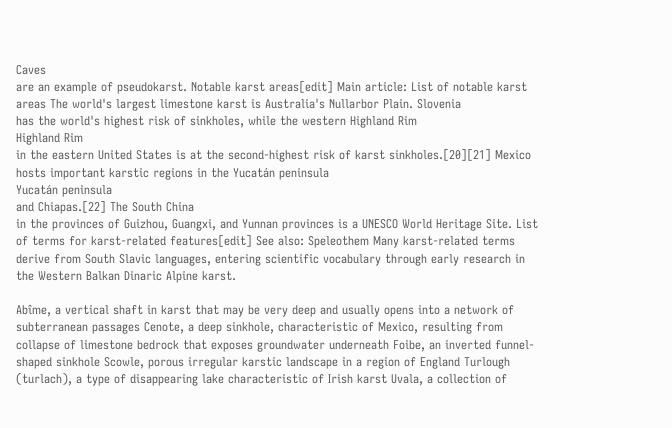Caves
are an example of pseudokarst. Notable karst areas[edit] Main article: List of notable karst areas The world's largest limestone karst is Australia's Nullarbor Plain. Slovenia
has the world's highest risk of sinkholes, while the western Highland Rim
Highland Rim
in the eastern United States is at the second-highest risk of karst sinkholes.[20][21] Mexico hosts important karstic regions in the Yucatán peninsula
Yucatán peninsula
and Chiapas.[22] The South China
in the provinces of Guizhou, Guangxi, and Yunnan provinces is a UNESCO World Heritage Site. List of terms for karst-related features[edit] See also: Speleothem Many karst-related terms derive from South Slavic languages, entering scientific vocabulary through early research in the Western Balkan Dinaric Alpine karst.

Abîme, a vertical shaft in karst that may be very deep and usually opens into a network of subterranean passages Cenote, a deep sinkhole, characteristic of Mexico, resulting from collapse of limestone bedrock that exposes groundwater underneath Foibe, an inverted funnel-shaped sinkhole Scowle, porous irregular karstic landscape in a region of England Turlough (turlach), a type of disappearing lake characteristic of Irish karst Uvala, a collection of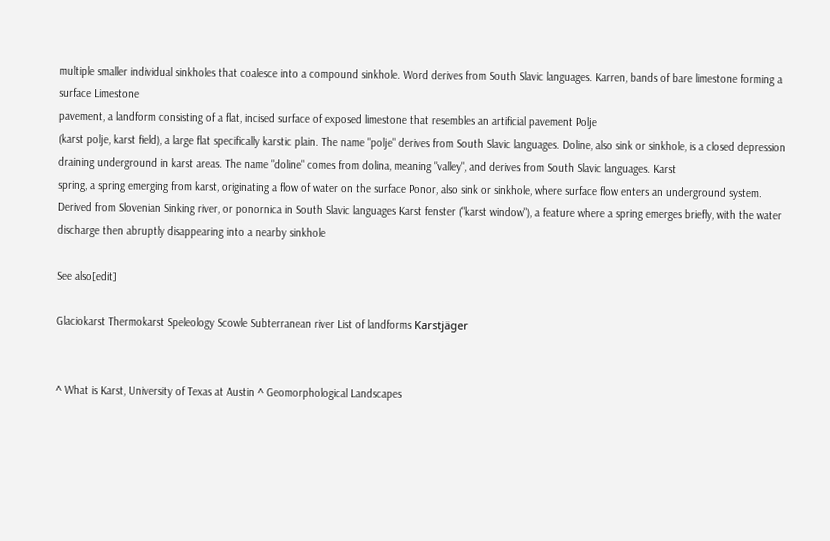multiple smaller individual sinkholes that coalesce into a compound sinkhole. Word derives from South Slavic languages. Karren, bands of bare limestone forming a surface Limestone
pavement, a landform consisting of a flat, incised surface of exposed limestone that resembles an artificial pavement Polje
(karst polje, karst field), a large flat specifically karstic plain. The name "polje" derives from South Slavic languages. Doline, also sink or sinkhole, is a closed depression draining underground in karst areas. The name "doline" comes from dolina, meaning "valley", and derives from South Slavic languages. Karst
spring, a spring emerging from karst, originating a flow of water on the surface Ponor, also sink or sinkhole, where surface flow enters an underground system. Derived from Slovenian Sinking river, or ponornica in South Slavic languages Karst fenster ("karst window"), a feature where a spring emerges briefly, with the water discharge then abruptly disappearing into a nearby sinkhole

See also[edit]

Glaciokarst Thermokarst Speleology Scowle Subterranean river List of landforms Karstjäger


^ What is Karst, University of Texas at Austin ^ Geomorphological Landscapes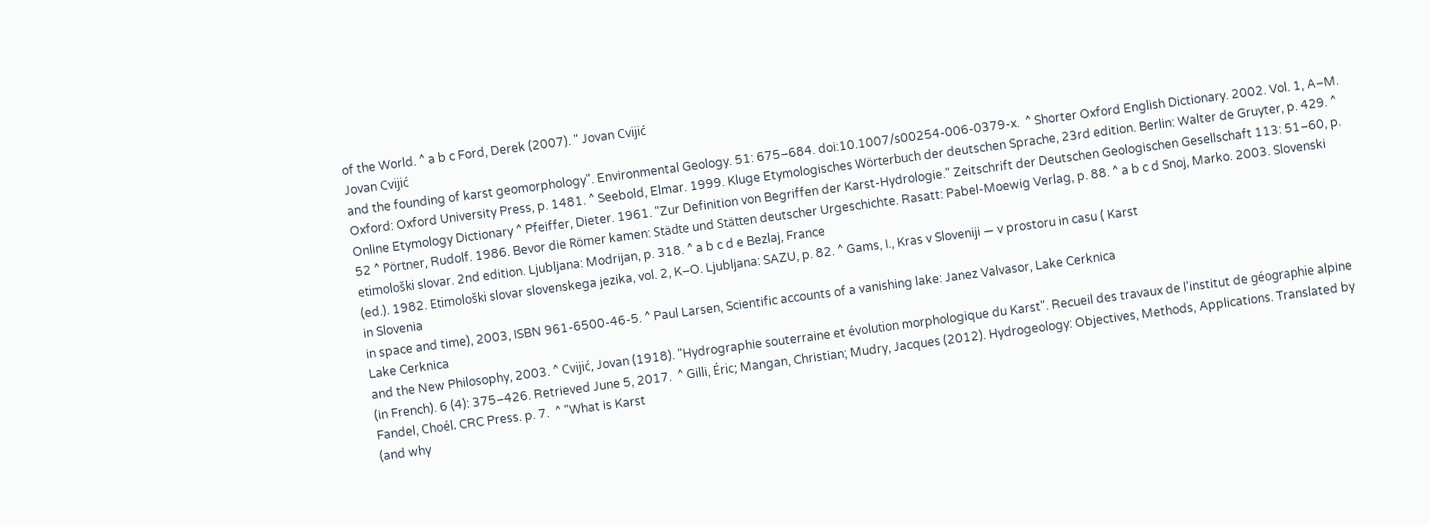of the World. ^ a b c Ford, Derek (2007). " Jovan Cvijić
Jovan Cvijić
and the founding of karst geomorphology". Environmental Geology. 51: 675–684. doi:10.1007/s00254-006-0379-x.  ^ Shorter Oxford English Dictionary. 2002. Vol. 1, A–M. Oxford: Oxford University Press, p. 1481. ^ Seebold, Elmar. 1999. Kluge Etymologisches Wörterbuch der deutschen Sprache, 23rd edition. Berlin: Walter de Gruyter, p. 429. ^ Online Etymology Dictionary ^ Pfeiffer, Dieter. 1961. "Zur Definition von Begriffen der Karst-Hydrologie." Zeitschrift der Deutschen Geologischen Gesellschaft 113: 51–60, p. 52 ^ Pörtner, Rudolf. 1986. Bevor die Römer kamen: Städte und Stätten deutscher Urgeschichte. Rasatt: Pabel-Moewig Verlag, p. 88. ^ a b c d Snoj, Marko. 2003. Slovenski etimološki slovar. 2nd edition. Ljubljana: Modrijan, p. 318. ^ a b c d e Bezlaj, France
(ed.). 1982. Etimološki slovar slovenskega jezika, vol. 2, K–O. Ljubljana: SAZU, p. 82. ^ Gams, I., Kras v Sloveniji — v prostoru in casu ( Karst
in Slovenia
in space and time), 2003, ISBN 961-6500-46-5. ^ Paul Larsen, Scientific accounts of a vanishing lake: Janez Valvasor, Lake Cerknica
Lake Cerknica
and the New Philosophy, 2003. ^ Cvijić, Jovan (1918). "Hydrographie souterraine et évolution morphologique du Karst". Recueil des travaux de l'institut de géographie alpine (in French). 6 (4): 375–426. Retrieved June 5, 2017.  ^ Gilli, Éric; Mangan, Christian; Mudry, Jacques (2012). Hydrogeology: Objectives, Methods, Applications. Translated by Fandel, Choél. CRC Press. p. 7.  ^ "What is Karst
(and why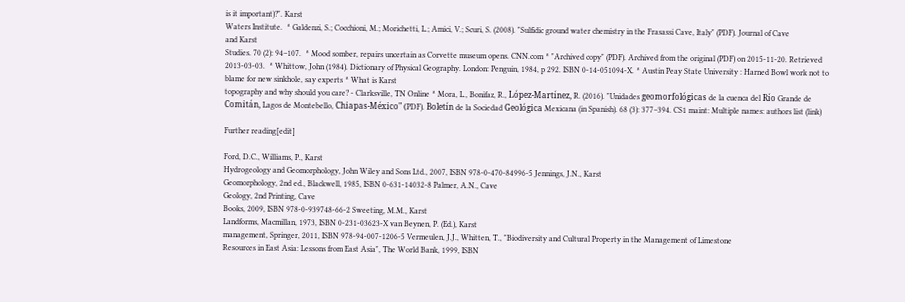is it important)?". Karst
Waters Institute.  ^ Galdenzi, S.; Cocchioni, M.; Morichetti, L.; Amici, V.; Scuri, S. (2008). "Sulfidic ground water chemistry in the Frasassi Cave, Italy" (PDF). Journal of Cave
and Karst
Studies. 70 (2): 94–107.  ^ Mood somber, repairs uncertain as Corvette museum opens. CNN.com ^ "Archived copy" (PDF). Archived from the original (PDF) on 2015-11-20. Retrieved 2013-03-03.  ^ Whittow, John (1984). Dictionary of Physical Geography. London: Penguin, 1984, p 292. ISBN 0-14-051094-X. ^ Austin Peay State University : Harned Bowl work not to blame for new sinkhole, say experts ^ What is Karst
topography and why should you care? - Clarksville, TN Online ^ Mora, L., Bonifaz, R., López-Martínez, R. (2016). "Unidades geomorfológicas de la cuenca del Río Grande de Comitán, Lagos de Montebello, Chiapas-México" (PDF). Boletín de la Sociedad Geológica Mexicana (in Spanish). 68 (3): 377–394. CS1 maint: Multiple names: authors list (link)

Further reading[edit]

Ford, D.C., Williams, P., Karst
Hydrogeology and Geomorphology, John Wiley and Sons Ltd., 2007, ISBN 978-0-470-84996-5 Jennings, J.N., Karst
Geomorphology, 2nd ed., Blackwell, 1985, ISBN 0-631-14032-8 Palmer, A.N., Cave
Geology, 2nd Printing, Cave
Books, 2009, ISBN 978-0-939748-66-2 Sweeting, M.M., Karst
Landforms, Macmillan, 1973, ISBN 0-231-03623-X van Beynen, P. (Ed.), Karst
management, Springer, 2011, ISBN 978-94-007-1206-5 Vermeulen, J.J., Whitten, T., "Biodiversity and Cultural Property in the Management of Limestone
Resources in East Asia: Lessons from East Asia", The World Bank, 1999, ISBN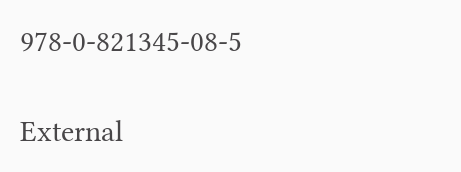978-0-821345-08-5

External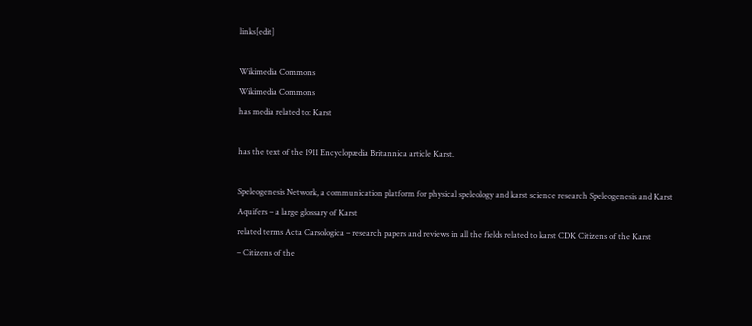links[edit]

Wikimedia Commons
Wikimedia Commons
has media related to: Karst

has the text of the 1911 Encyclopædia Britannica article Karst.

Speleogenesis Network, a communication platform for physical speleology and karst science research Speleogenesis and Karst
Aquifers – a large glossary of Karst
related terms Acta Carsologica – research papers and reviews in all the fields related to karst CDK Citizens of the Karst
– Citizens of the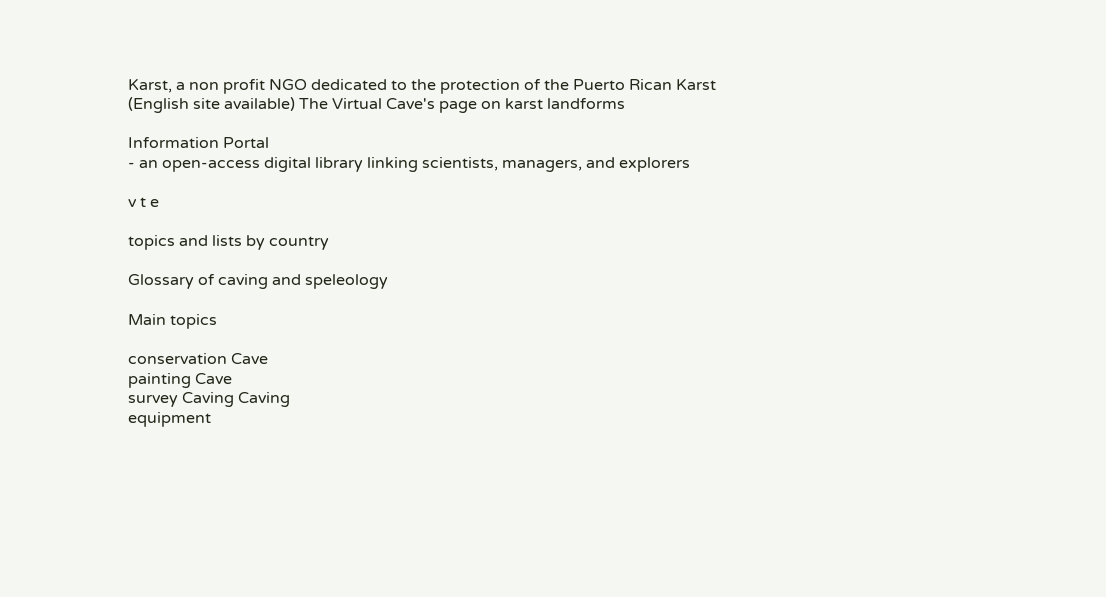Karst, a non profit NGO dedicated to the protection of the Puerto Rican Karst
(English site available) The Virtual Cave's page on karst landforms

Information Portal
- an open-access digital library linking scientists, managers, and explorers

v t e

topics and lists by country

Glossary of caving and speleology

Main topics

conservation Cave
painting Cave
survey Caving Caving
equipment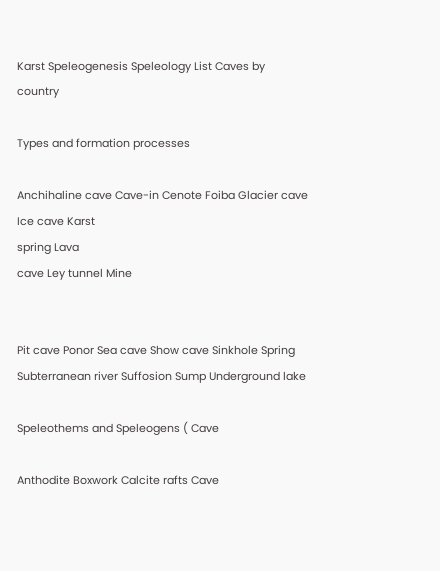Karst Speleogenesis Speleology List Caves by country

Types and formation processes

Anchihaline cave Cave-in Cenote Foiba Glacier cave Ice cave Karst
spring Lava
cave Ley tunnel Mine


Pit cave Ponor Sea cave Show cave Sinkhole Spring Subterranean river Suffosion Sump Underground lake

Speleothems and Speleogens ( Cave

Anthodite Boxwork Calcite rafts Cave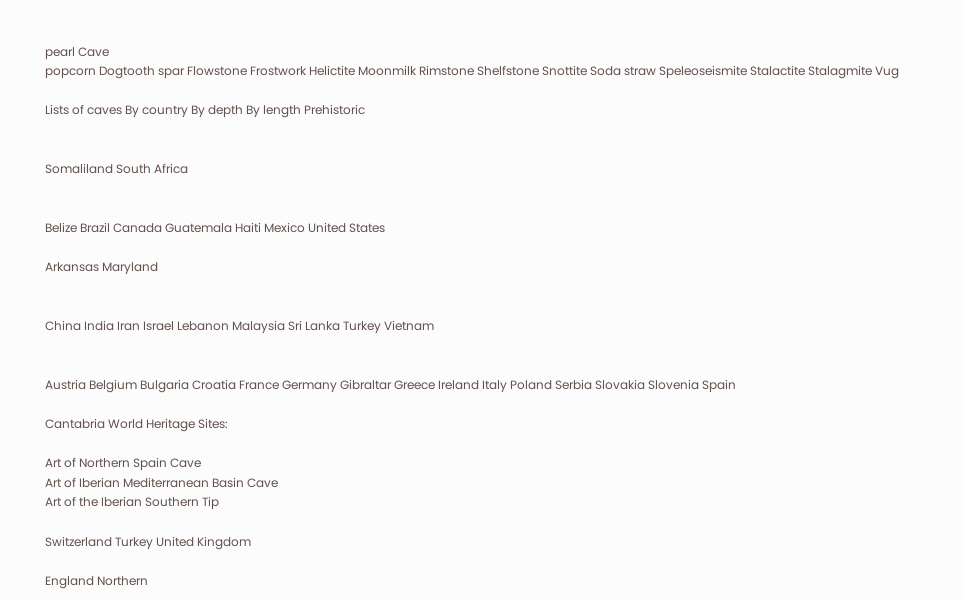pearl Cave
popcorn Dogtooth spar Flowstone Frostwork Helictite Moonmilk Rimstone Shelfstone Snottite Soda straw Speleoseismite Stalactite Stalagmite Vug

Lists of caves By country By depth By length Prehistoric


Somaliland South Africa


Belize Brazil Canada Guatemala Haiti Mexico United States

Arkansas Maryland


China India Iran Israel Lebanon Malaysia Sri Lanka Turkey Vietnam


Austria Belgium Bulgaria Croatia France Germany Gibraltar Greece Ireland Italy Poland Serbia Slovakia Slovenia Spain

Cantabria World Heritage Sites:

Art of Northern Spain Cave
Art of Iberian Mediterranean Basin Cave
Art of the Iberian Southern Tip

Switzerland Turkey United Kingdom

England Northern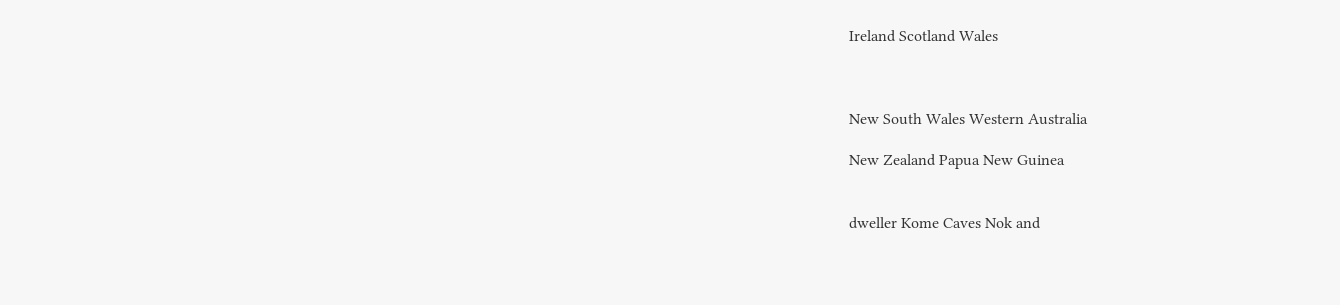Ireland Scotland Wales



New South Wales Western Australia

New Zealand Papua New Guinea


dweller Kome Caves Nok and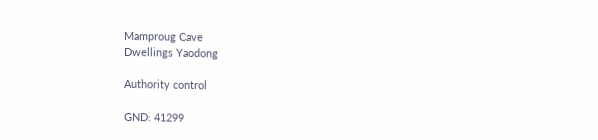Mamproug Cave
Dwellings Yaodong

Authority control

GND: 41299